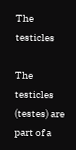The testicles

The testicles (testes) are part of a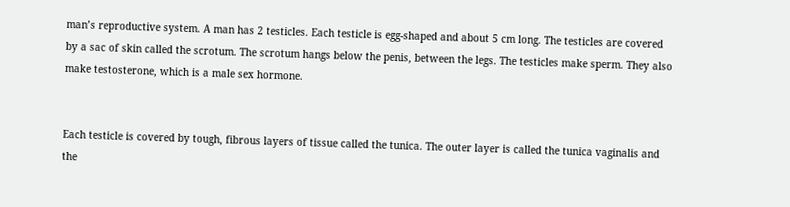man’s reproductive system. A man has 2 testicles. Each testicle is egg-shaped and about 5 cm long. The testicles are covered by a sac of skin called the scrotum. The scrotum hangs below the penis, between the legs. The testicles make sperm. They also make testosterone, which is a male sex hormone.


Each testicle is covered by tough, fibrous layers of tissue called the tunica. The outer layer is called the tunica vaginalis and the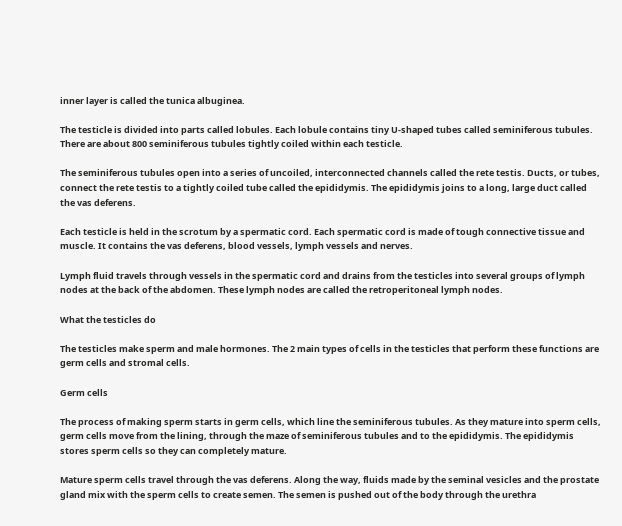inner layer is called the tunica albuginea.

The testicle is divided into parts called lobules. Each lobule contains tiny U-shaped tubes called seminiferous tubules. There are about 800 seminiferous tubules tightly coiled within each testicle.

The seminiferous tubules open into a series of uncoiled, interconnected channels called the rete testis. Ducts, or tubes, connect the rete testis to a tightly coiled tube called the epididymis. The epididymis joins to a long, large duct called the vas deferens.

Each testicle is held in the scrotum by a spermatic cord. Each spermatic cord is made of tough connective tissue and muscle. It contains the vas deferens, blood vessels, lymph vessels and nerves.

Lymph fluid travels through vessels in the spermatic cord and drains from the testicles into several groups of lymph nodes at the back of the abdomen. These lymph nodes are called the retroperitoneal lymph nodes.

What the testicles do

The testicles make sperm and male hormones. The 2 main types of cells in the testicles that perform these functions are germ cells and stromal cells.

Germ cells

The process of making sperm starts in germ cells, which line the seminiferous tubules. As they mature into sperm cells, germ cells move from the lining, through the maze of seminiferous tubules and to the epididymis. The epididymis stores sperm cells so they can completely mature.

Mature sperm cells travel through the vas deferens. Along the way, fluids made by the seminal vesicles and the prostate gland mix with the sperm cells to create semen. The semen is pushed out of the body through the urethra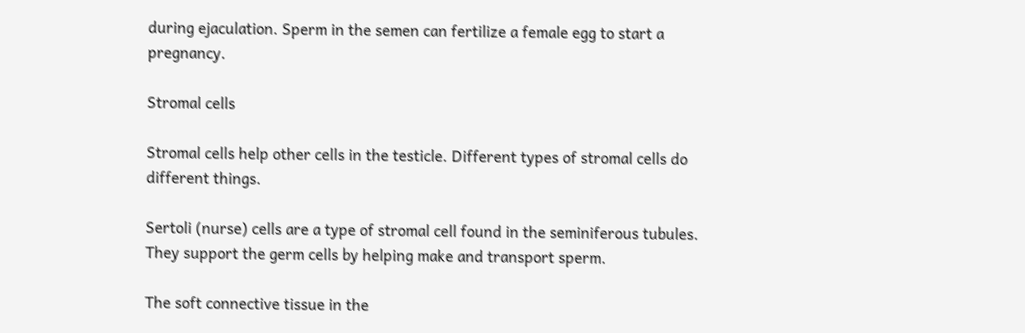during ejaculation. Sperm in the semen can fertilize a female egg to start a pregnancy.

Stromal cells

Stromal cells help other cells in the testicle. Different types of stromal cells do different things.

Sertoli (nurse) cells are a type of stromal cell found in the seminiferous tubules. They support the germ cells by helping make and transport sperm.

The soft connective tissue in the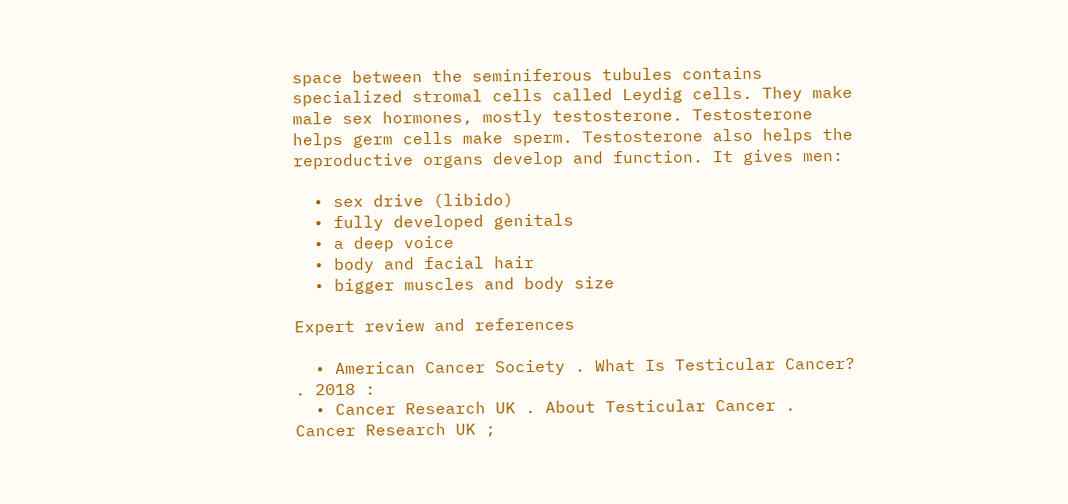space between the seminiferous tubules contains specialized stromal cells called Leydig cells. They make male sex hormones, mostly testosterone. Testosterone helps germ cells make sperm. Testosterone also helps the reproductive organs develop and function. It gives men:

  • sex drive (libido)
  • fully developed genitals
  • a deep voice
  • body and facial hair
  • bigger muscles and body size

Expert review and references

  • American Cancer Society . What Is Testicular Cancer? . 2018 :
  • Cancer Research UK . About Testicular Cancer . Cancer Research UK ;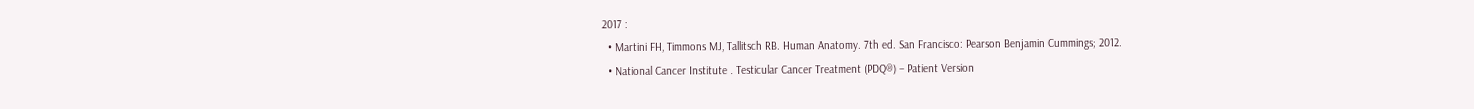2017 :
  • Martini FH, Timmons MJ, Tallitsch RB. Human Anatomy. 7th ed. San Francisco: Pearson Benjamin Cummings; 2012.
  • National Cancer Institute . Testicular Cancer Treatment (PDQ®) – Patient Version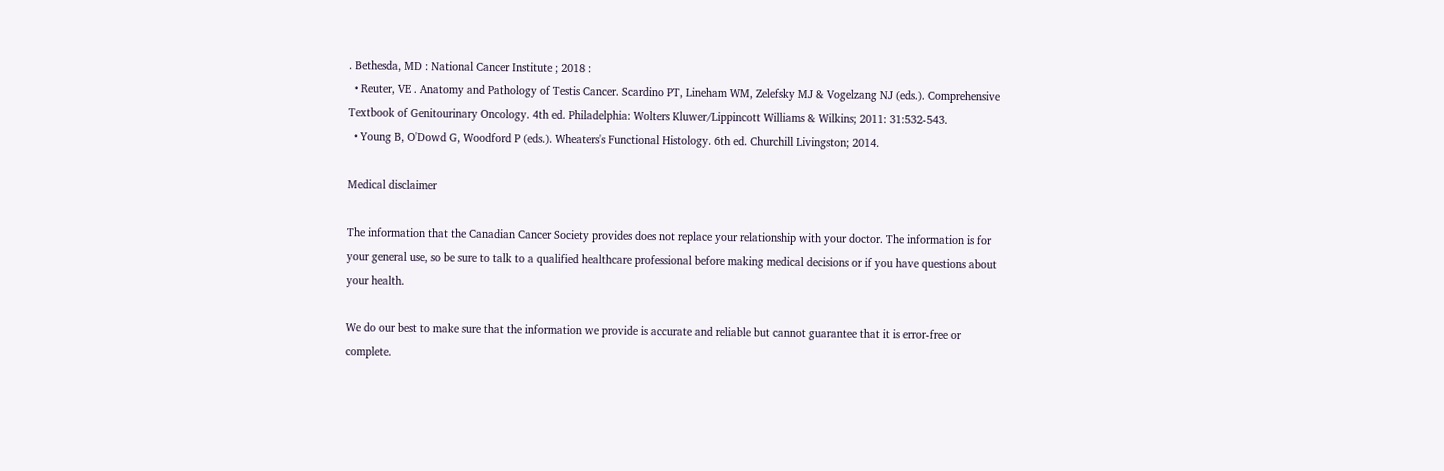. Bethesda, MD : National Cancer Institute ; 2018 :
  • Reuter, VE . Anatomy and Pathology of Testis Cancer. Scardino PT, Lineham WM, Zelefsky MJ & Vogelzang NJ (eds.). Comprehensive Textbook of Genitourinary Oncology. 4th ed. Philadelphia: Wolters Kluwer/Lippincott Williams & Wilkins; 2011: 31:532-543.
  • Young B, O'Dowd G, Woodford P (eds.). Wheaters's Functional Histology. 6th ed. Churchill Livingston; 2014.

Medical disclaimer

The information that the Canadian Cancer Society provides does not replace your relationship with your doctor. The information is for your general use, so be sure to talk to a qualified healthcare professional before making medical decisions or if you have questions about your health.

We do our best to make sure that the information we provide is accurate and reliable but cannot guarantee that it is error-free or complete.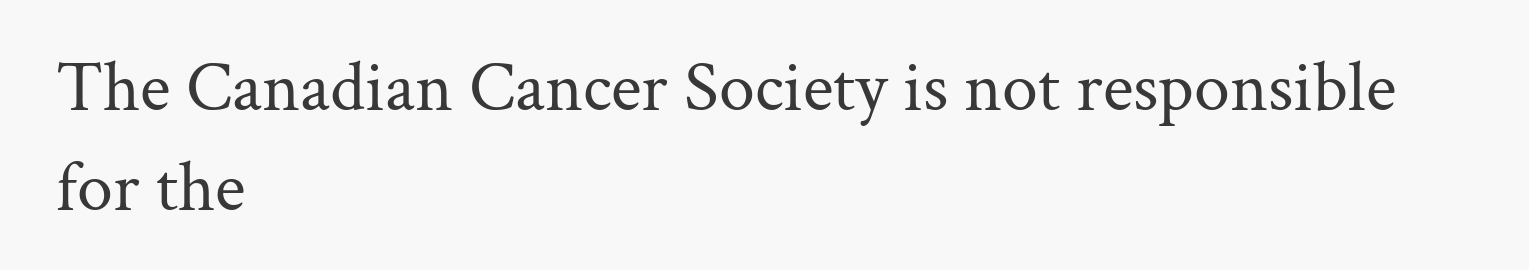The Canadian Cancer Society is not responsible for the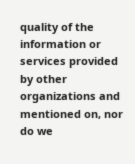quality of the information or services provided by other organizations and mentioned on, nor do we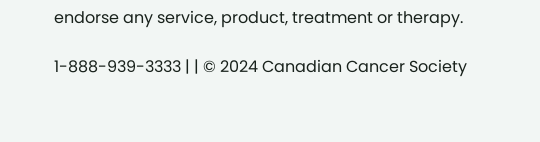endorse any service, product, treatment or therapy.

1-888-939-3333 | | © 2024 Canadian Cancer Society